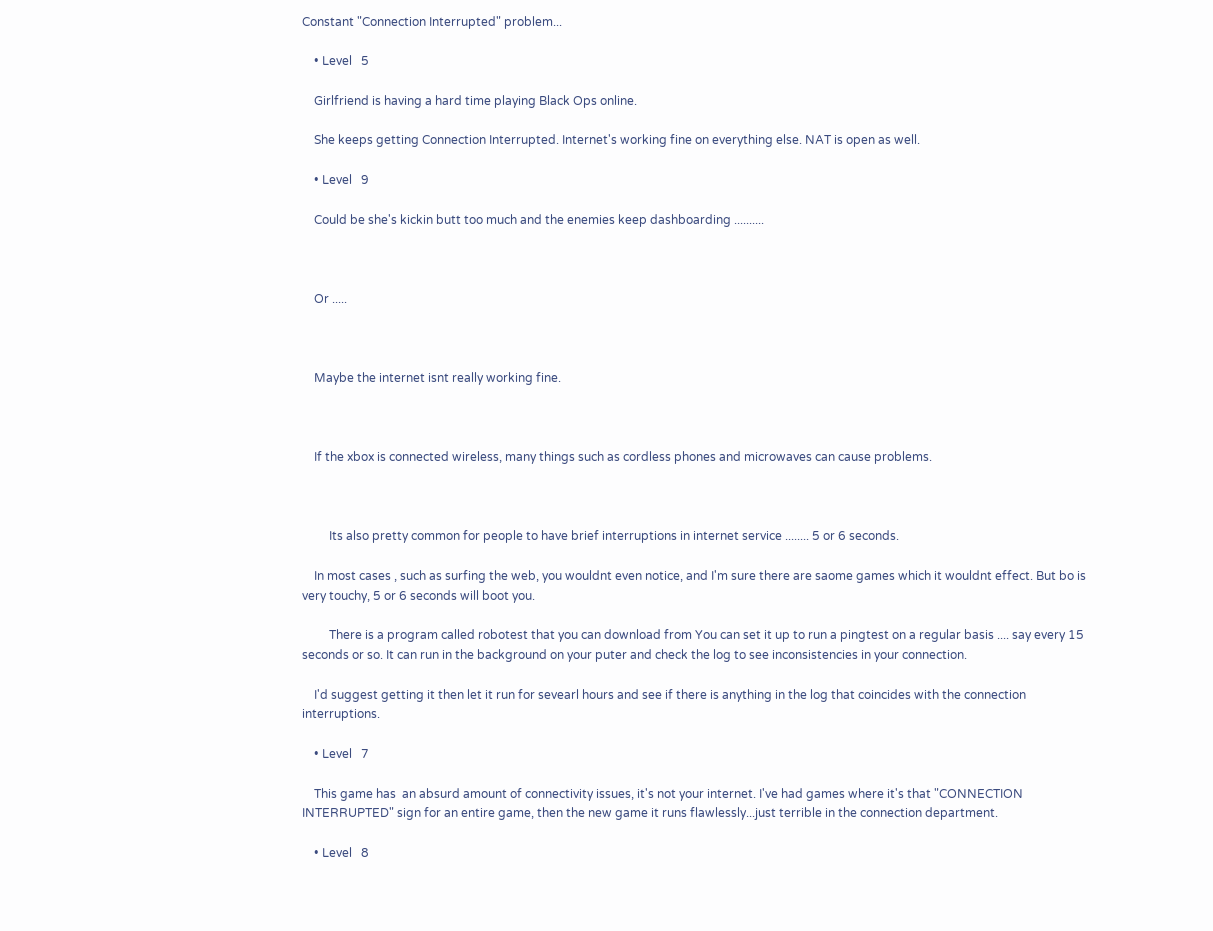Constant "Connection Interrupted" problem...

    • Level   5

    Girlfriend is having a hard time playing Black Ops online.

    She keeps getting Connection Interrupted. Internet's working fine on everything else. NAT is open as well.

    • Level   9

    Could be she's kickin butt too much and the enemies keep dashboarding ..........



    Or .....



    Maybe the internet isnt really working fine.



    If the xbox is connected wireless, many things such as cordless phones and microwaves can cause problems.



         Its also pretty common for people to have brief interruptions in internet service ........ 5 or 6 seconds.

    In most cases , such as surfing the web, you wouldnt even notice, and I'm sure there are saome games which it wouldnt effect. But bo is very touchy, 5 or 6 seconds will boot you.

         There is a program called robotest that you can download from You can set it up to run a pingtest on a regular basis .... say every 15 seconds or so. It can run in the background on your puter and check the log to see inconsistencies in your connection.

    I'd suggest getting it then let it run for sevearl hours and see if there is anything in the log that coincides with the connection interruptions.

    • Level   7

    This game has  an absurd amount of connectivity issues, it's not your internet. I've had games where it's that "CONNECTION INTERRUPTED" sign for an entire game, then the new game it runs flawlessly...just terrible in the connection department.

    • Level   8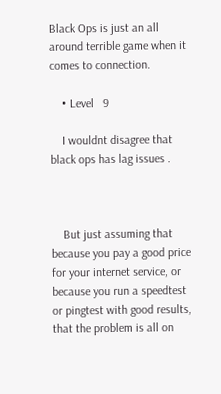Black Ops is just an all around terrible game when it comes to connection.

    • Level   9

    I wouldnt disagree that black ops has lag issues .



    But just assuming that because you pay a good price for your internet service, or because you run a speedtest or pingtest with good results, that the problem is all on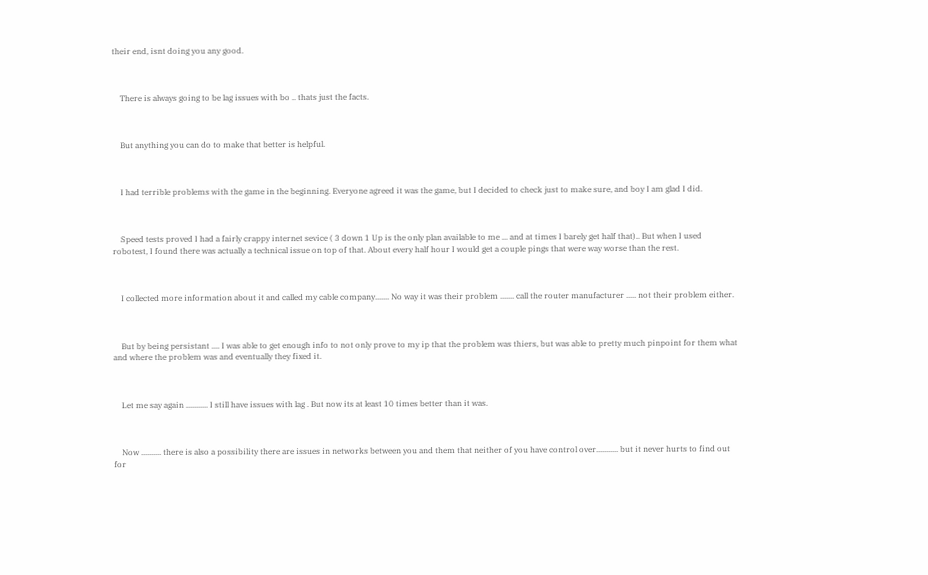their end, isnt doing you any good.



    There is always going to be lag issues with bo .. thats just the facts.



    But anything you can do to make that better is helpful.



    I had terrible problems with the game in the beginning. Everyone agreed it was the game, but I decided to check just to make sure, and boy I am glad I did.



    Speed tests proved I had a fairly crappy internet sevice ( 3 down 1 Up is the only plan available to me ... and at times I barely get half that).. But when I used robotest, I found there was actually a technical issue on top of that. About every half hour I would get a couple pings that were way worse than the rest.



    I collected more information about it and called my cable company....... No way it was their problem ....... call the router manufacturer ..... not their problem either.



    But by being persistant .... I was able to get enough info to not only prove to my ip that the problem was thiers, but was able to pretty much pinpoint for them what and where the problem was and eventually they fixed it.



    Let me say again ........... I still have issues with lag . But now its at least 10 times better than it was.



    Now .......... there is also a possibility there are issues in networks between you and them that neither of you have control over........... but it never hurts to find out for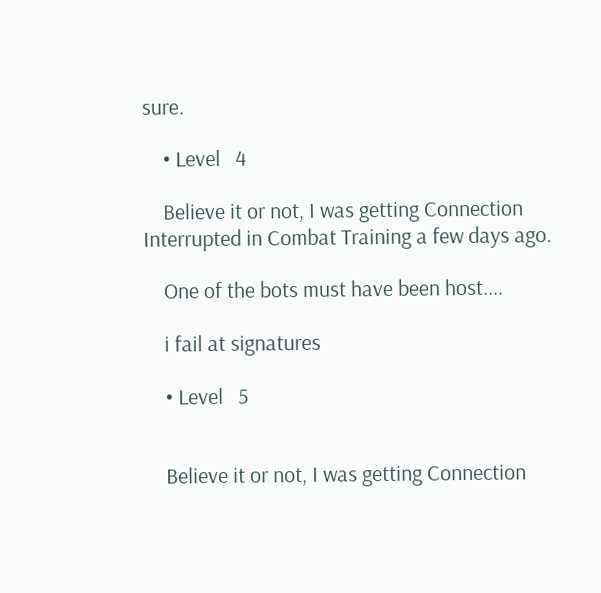sure.

    • Level   4

    Believe it or not, I was getting Connection Interrupted in Combat Training a few days ago.

    One of the bots must have been host....

    i fail at signatures

    • Level   5


    Believe it or not, I was getting Connection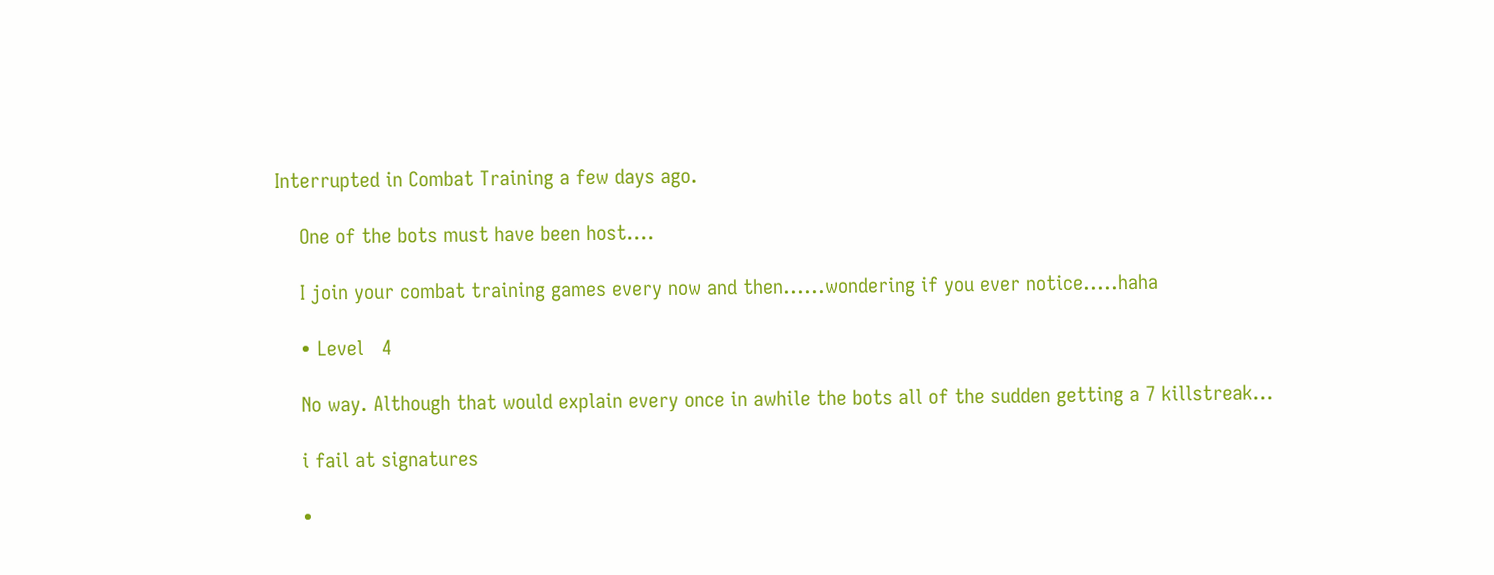Interrupted in Combat Training a few days ago.

    One of the bots must have been host....

    I join your combat training games every now and then......wondering if you ever notice.....haha

    • Level   4

    No way. Although that would explain every once in awhile the bots all of the sudden getting a 7 killstreak...

    i fail at signatures

    •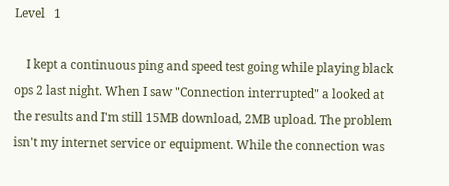Level   1

    I kept a continuous ping and speed test going while playing black ops 2 last night. When I saw "Connection interrupted" a looked at the results and I'm still 15MB download, 2MB upload. The problem isn't my internet service or equipment. While the connection was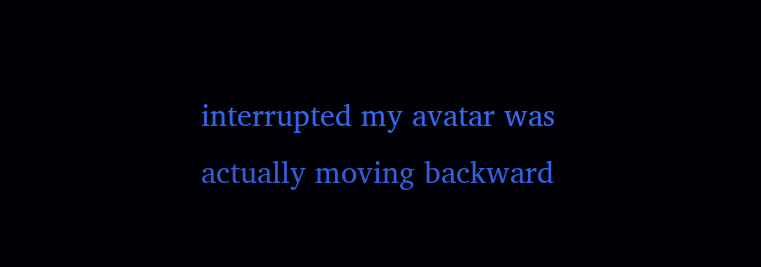interrupted my avatar was actually moving backward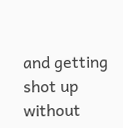and getting shot up without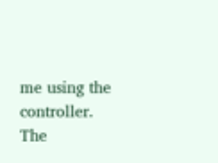me using the controller. The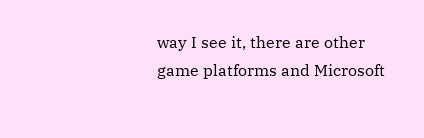way I see it, there are other game platforms and Microsoft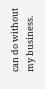can do without my business.